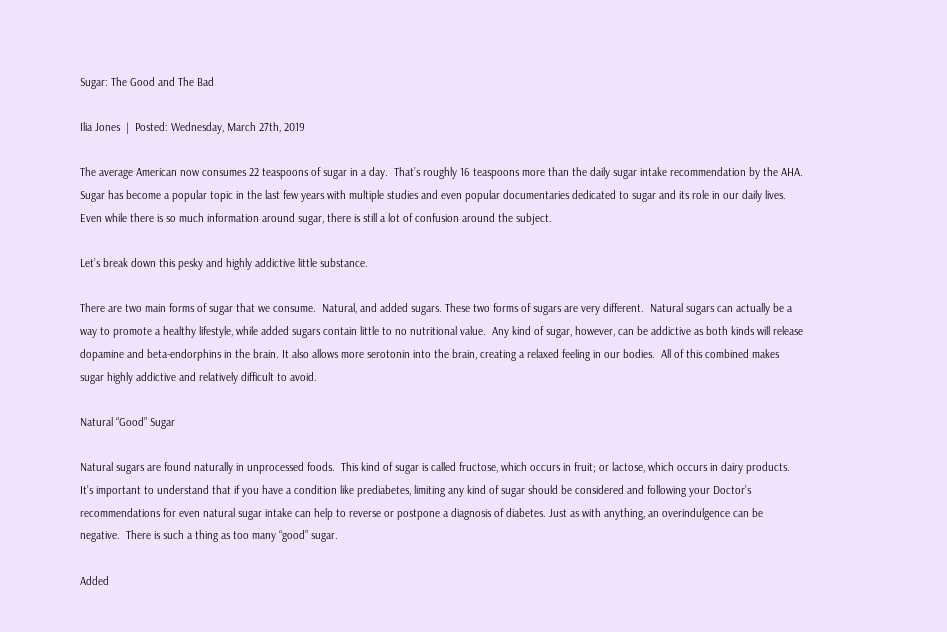Sugar: The Good and The Bad

Ilia Jones  |  Posted: Wednesday, March 27th, 2019

The average American now consumes 22 teaspoons of sugar in a day.  That’s roughly 16 teaspoons more than the daily sugar intake recommendation by the AHA. Sugar has become a popular topic in the last few years with multiple studies and even popular documentaries dedicated to sugar and its role in our daily lives.  Even while there is so much information around sugar, there is still a lot of confusion around the subject.

Let’s break down this pesky and highly addictive little substance.

There are two main forms of sugar that we consume.  Natural, and added sugars. These two forms of sugars are very different.  Natural sugars can actually be a way to promote a healthy lifestyle, while added sugars contain little to no nutritional value.  Any kind of sugar, however, can be addictive as both kinds will release dopamine and beta-endorphins in the brain. It also allows more serotonin into the brain, creating a relaxed feeling in our bodies.  All of this combined makes sugar highly addictive and relatively difficult to avoid.

Natural “Good” Sugar

Natural sugars are found naturally in unprocessed foods.  This kind of sugar is called fructose, which occurs in fruit; or lactose, which occurs in dairy products.  It’s important to understand that if you have a condition like prediabetes, limiting any kind of sugar should be considered and following your Doctor’s recommendations for even natural sugar intake can help to reverse or postpone a diagnosis of diabetes. Just as with anything, an overindulgence can be negative.  There is such a thing as too many “good” sugar.

Added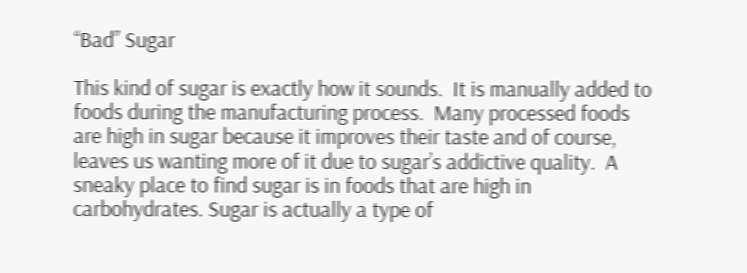“Bad” Sugar

This kind of sugar is exactly how it sounds.  It is manually added to foods during the manufacturing process.  Many processed foods are high in sugar because it improves their taste and of course, leaves us wanting more of it due to sugar’s addictive quality.  A sneaky place to find sugar is in foods that are high in carbohydrates. Sugar is actually a type of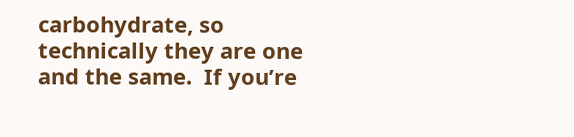carbohydrate, so technically they are one and the same.  If you’re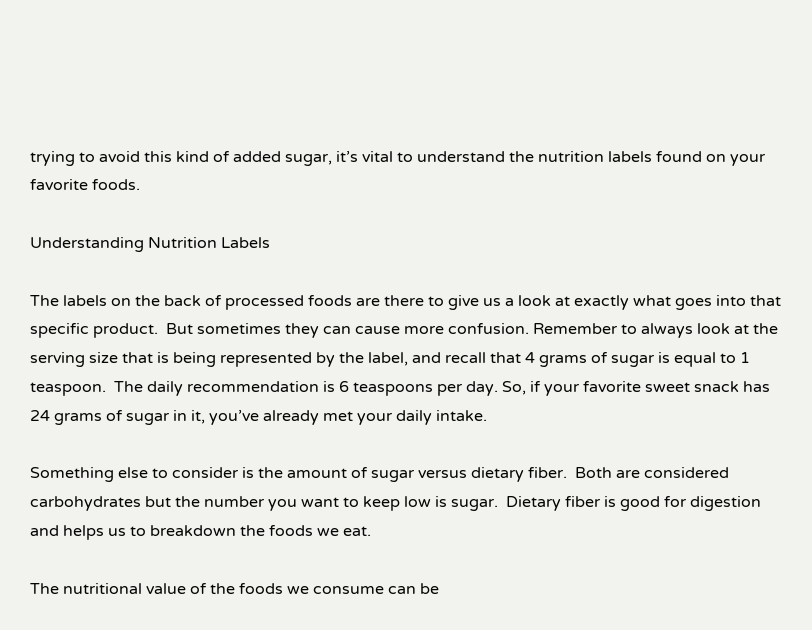trying to avoid this kind of added sugar, it’s vital to understand the nutrition labels found on your favorite foods.

Understanding Nutrition Labels

The labels on the back of processed foods are there to give us a look at exactly what goes into that specific product.  But sometimes they can cause more confusion. Remember to always look at the serving size that is being represented by the label, and recall that 4 grams of sugar is equal to 1 teaspoon.  The daily recommendation is 6 teaspoons per day. So, if your favorite sweet snack has 24 grams of sugar in it, you’ve already met your daily intake.

Something else to consider is the amount of sugar versus dietary fiber.  Both are considered carbohydrates but the number you want to keep low is sugar.  Dietary fiber is good for digestion and helps us to breakdown the foods we eat.

The nutritional value of the foods we consume can be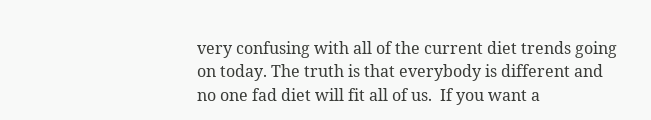very confusing with all of the current diet trends going on today. The truth is that everybody is different and no one fad diet will fit all of us.  If you want a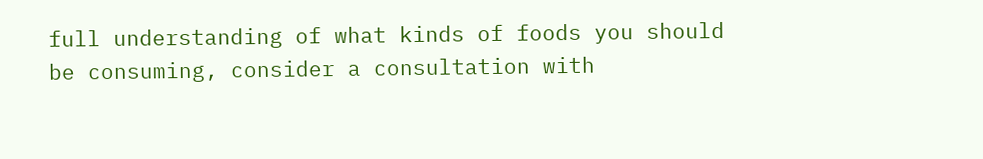full understanding of what kinds of foods you should be consuming, consider a consultation with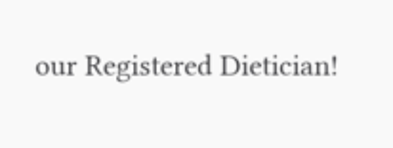our Registered Dietician!